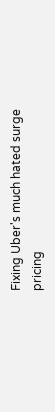Fixing Uber's much hated surge pricing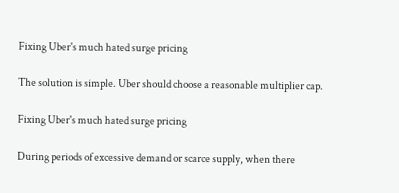Fixing Uber's much hated surge pricing

The solution is simple. Uber should choose a reasonable multiplier cap.

Fixing Uber's much hated surge pricing

During periods of excessive demand or scarce supply, when there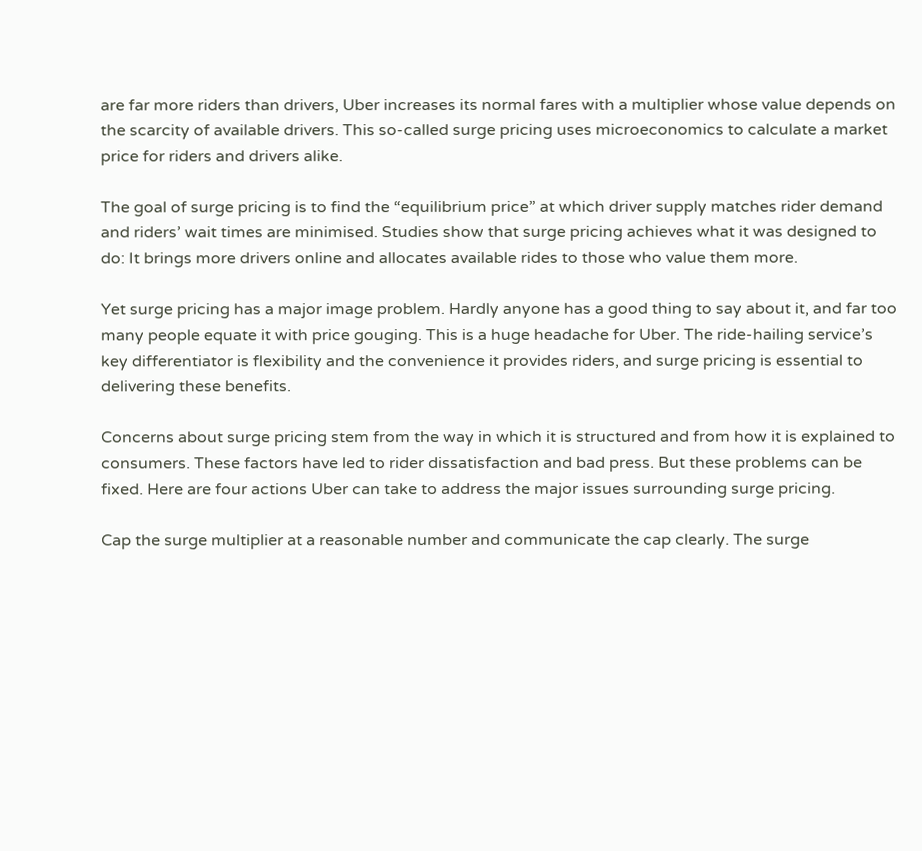are far more riders than drivers, Uber increases its normal fares with a multiplier whose value depends on the scarcity of available drivers. This so-called surge pricing uses microeconomics to calculate a market price for riders and drivers alike.

The goal of surge pricing is to find the “equilibrium price” at which driver supply matches rider demand and riders’ wait times are minimised. Studies show that surge pricing achieves what it was designed to do: It brings more drivers online and allocates available rides to those who value them more.

Yet surge pricing has a major image problem. Hardly anyone has a good thing to say about it, and far too many people equate it with price gouging. This is a huge headache for Uber. The ride-hailing service’s key differentiator is flexibility and the convenience it provides riders, and surge pricing is essential to delivering these benefits.

Concerns about surge pricing stem from the way in which it is structured and from how it is explained to consumers. These factors have led to rider dissatisfaction and bad press. But these problems can be fixed. Here are four actions Uber can take to address the major issues surrounding surge pricing.

Cap the surge multiplier at a reasonable number and communicate the cap clearly. The surge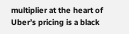multiplier at the heart of Uber’s pricing is a black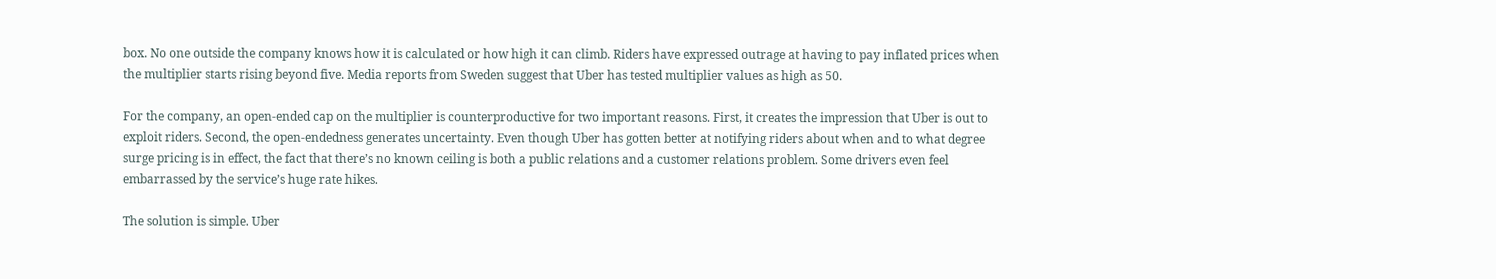box. No one outside the company knows how it is calculated or how high it can climb. Riders have expressed outrage at having to pay inflated prices when the multiplier starts rising beyond five. Media reports from Sweden suggest that Uber has tested multiplier values as high as 50.

For the company, an open-ended cap on the multiplier is counterproductive for two important reasons. First, it creates the impression that Uber is out to exploit riders. Second, the open-endedness generates uncertainty. Even though Uber has gotten better at notifying riders about when and to what degree surge pricing is in effect, the fact that there’s no known ceiling is both a public relations and a customer relations problem. Some drivers even feel embarrassed by the service’s huge rate hikes.

The solution is simple. Uber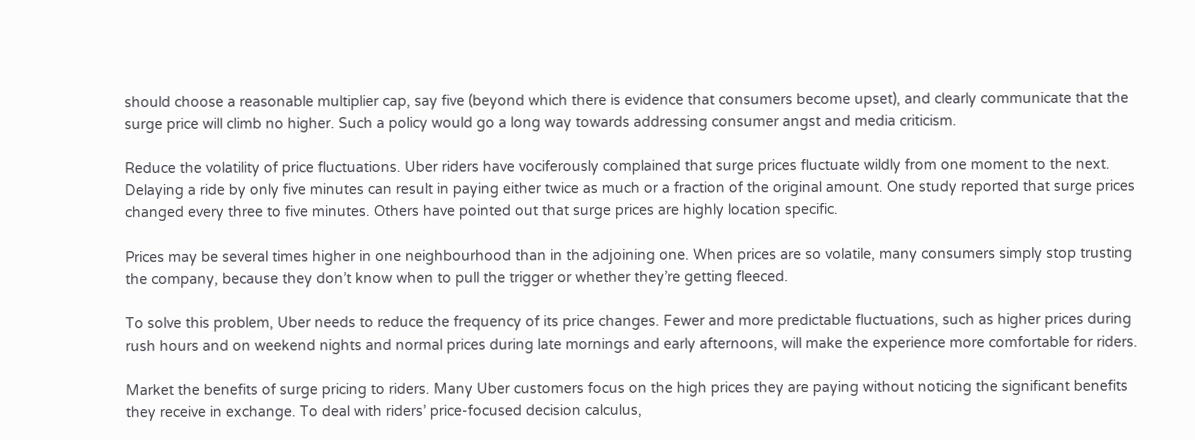should choose a reasonable multiplier cap, say five (beyond which there is evidence that consumers become upset), and clearly communicate that the surge price will climb no higher. Such a policy would go a long way towards addressing consumer angst and media criticism.

Reduce the volatility of price fluctuations. Uber riders have vociferously complained that surge prices fluctuate wildly from one moment to the next. Delaying a ride by only five minutes can result in paying either twice as much or a fraction of the original amount. One study reported that surge prices changed every three to five minutes. Others have pointed out that surge prices are highly location specific.

Prices may be several times higher in one neighbourhood than in the adjoining one. When prices are so volatile, many consumers simply stop trusting the company, because they don’t know when to pull the trigger or whether they’re getting fleeced.

To solve this problem, Uber needs to reduce the frequency of its price changes. Fewer and more predictable fluctuations, such as higher prices during rush hours and on weekend nights and normal prices during late mornings and early afternoons, will make the experience more comfortable for riders.

Market the benefits of surge pricing to riders. Many Uber customers focus on the high prices they are paying without noticing the significant benefits they receive in exchange. To deal with riders’ price-focused decision calculus,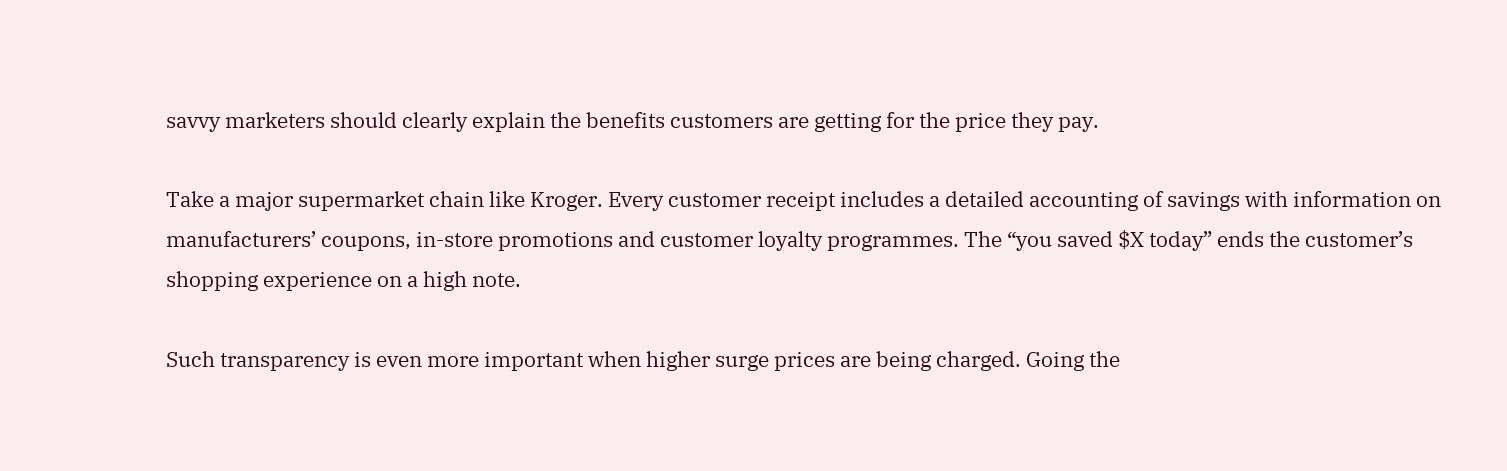savvy marketers should clearly explain the benefits customers are getting for the price they pay.

Take a major supermarket chain like Kroger. Every customer receipt includes a detailed accounting of savings with information on manufacturers’ coupons, in-store promotions and customer loyalty programmes. The “you saved $X today” ends the customer’s shopping experience on a high note.

Such transparency is even more important when higher surge prices are being charged. Going the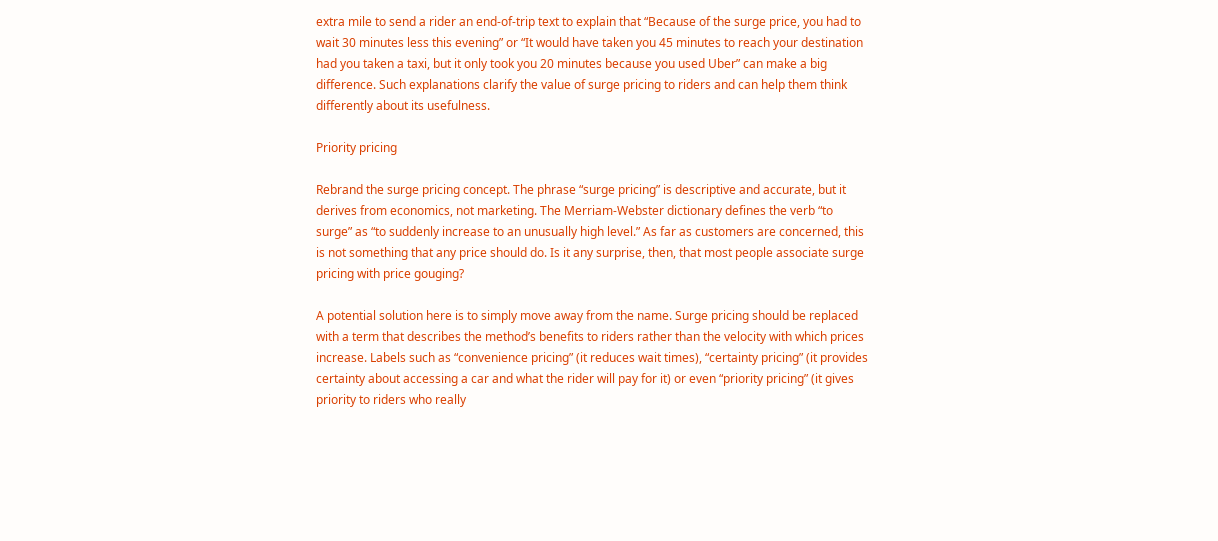extra mile to send a rider an end-of-trip text to explain that “Because of the surge price, you had to wait 30 minutes less this evening” or “It would have taken you 45 minutes to reach your destination had you taken a taxi, but it only took you 20 minutes because you used Uber” can make a big difference. Such explanations clarify the value of surge pricing to riders and can help them think differently about its usefulness.

Priority pricing

Rebrand the surge pricing concept. The phrase “surge pricing” is descriptive and accurate, but it derives from economics, not marketing. The Merriam-Webster dictionary defines the verb “to surge” as “to suddenly increase to an unusually high level.” As far as customers are concerned, this is not something that any price should do. Is it any surprise, then, that most people associate surge pricing with price gouging?

A potential solution here is to simply move away from the name. Surge pricing should be replaced with a term that describes the method’s benefits to riders rather than the velocity with which prices increase. Labels such as “convenience pricing” (it reduces wait times), “certainty pricing” (it provides certainty about accessing a car and what the rider will pay for it) or even “priority pricing” (it gives priority to riders who really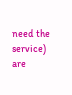need the service) are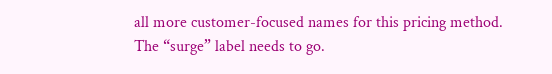all more customer-focused names for this pricing method. The “surge” label needs to go.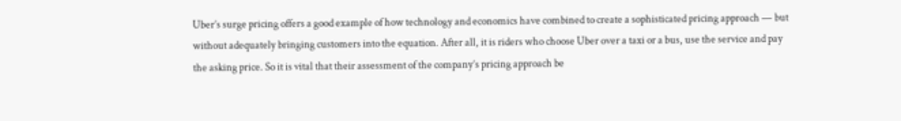Uber’s surge pricing offers a good example of how technology and economics have combined to create a sophisticated pricing approach — but without adequately bringing customers into the equation. After all, it is riders who choose Uber over a taxi or a bus, use the service and pay the asking price. So it is vital that their assessment of the company’s pricing approach be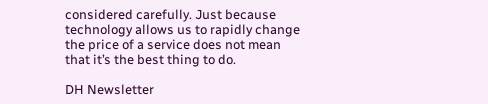considered carefully. Just because technology allows us to rapidly change the price of a service does not mean that it’s the best thing to do.

DH Newsletter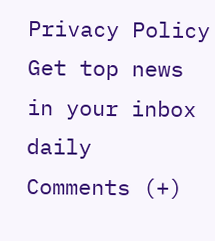Privacy Policy Get top news in your inbox daily
Comments (+)